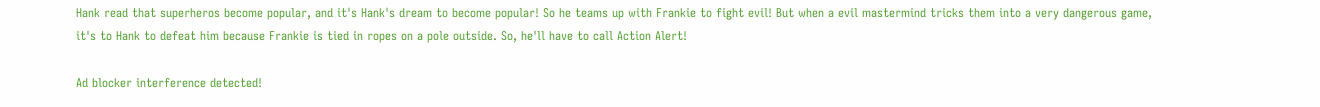Hank read that superheros become popular, and it's Hank's dream to become popular! So he teams up with Frankie to fight evil! But when a evil mastermind tricks them into a very dangerous game, it's to Hank to defeat him because Frankie is tied in ropes on a pole outside. So, he'll have to call Action Alert!

Ad blocker interference detected!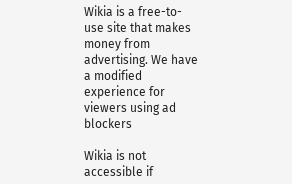Wikia is a free-to-use site that makes money from advertising. We have a modified experience for viewers using ad blockers

Wikia is not accessible if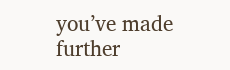you’ve made further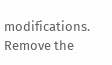modifications. Remove the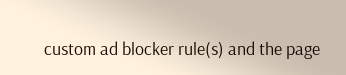custom ad blocker rule(s) and the page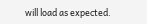will load as expected.